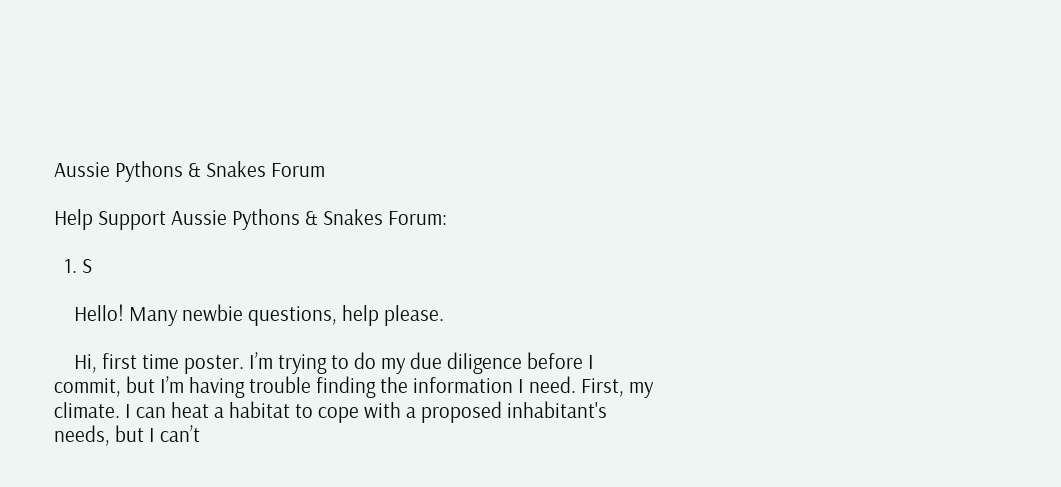Aussie Pythons & Snakes Forum

Help Support Aussie Pythons & Snakes Forum:

  1. S

    Hello! Many newbie questions, help please.

    Hi, first time poster. I’m trying to do my due diligence before I commit, but I’m having trouble finding the information I need. First, my climate. I can heat a habitat to cope with a proposed inhabitant's needs, but I can’t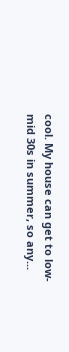cool. My house can get to low-mid 30s in summer, so any...